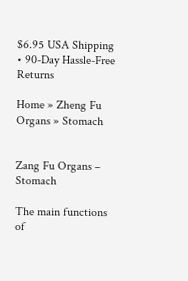$6.95 USA Shipping • 90-Day Hassle-Free Returns

Home » Zheng Fu Organs » Stomach


Zang Fu Organs – Stomach

The main functions of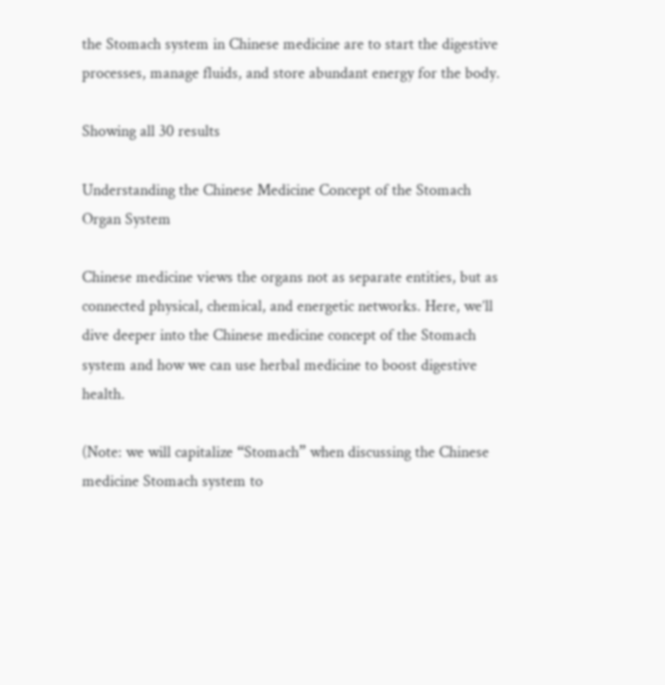the Stomach system in Chinese medicine are to start the digestive processes, manage fluids, and store abundant energy for the body.

Showing all 30 results

Understanding the Chinese Medicine Concept of the Stomach Organ System

Chinese medicine views the organs not as separate entities, but as connected physical, chemical, and energetic networks. Here, we’ll dive deeper into the Chinese medicine concept of the Stomach system and how we can use herbal medicine to boost digestive health.

(Note: we will capitalize “Stomach” when discussing the Chinese medicine Stomach system to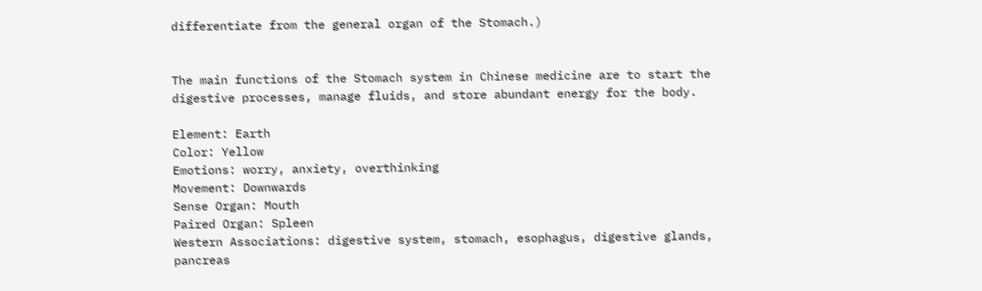differentiate from the general organ of the Stomach.)


The main functions of the Stomach system in Chinese medicine are to start the digestive processes, manage fluids, and store abundant energy for the body.

Element: Earth
Color: Yellow
Emotions: worry, anxiety, overthinking
Movement: Downwards
Sense Organ: Mouth
Paired Organ: Spleen
Western Associations: digestive system, stomach, esophagus, digestive glands, pancreas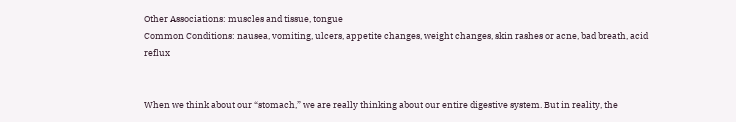Other Associations: muscles and tissue, tongue
Common Conditions: nausea, vomiting, ulcers, appetite changes, weight changes, skin rashes or acne, bad breath, acid reflux


When we think about our “stomach,” we are really thinking about our entire digestive system. But in reality, the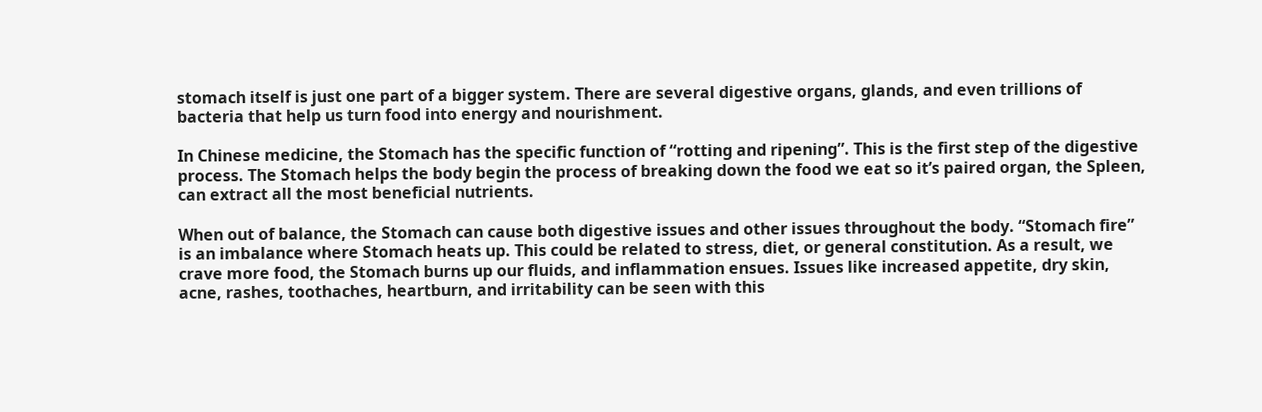stomach itself is just one part of a bigger system. There are several digestive organs, glands, and even trillions of bacteria that help us turn food into energy and nourishment.

In Chinese medicine, the Stomach has the specific function of “rotting and ripening”. This is the first step of the digestive process. The Stomach helps the body begin the process of breaking down the food we eat so it’s paired organ, the Spleen, can extract all the most beneficial nutrients.

When out of balance, the Stomach can cause both digestive issues and other issues throughout the body. “Stomach fire” is an imbalance where Stomach heats up. This could be related to stress, diet, or general constitution. As a result, we crave more food, the Stomach burns up our fluids, and inflammation ensues. Issues like increased appetite, dry skin, acne, rashes, toothaches, heartburn, and irritability can be seen with this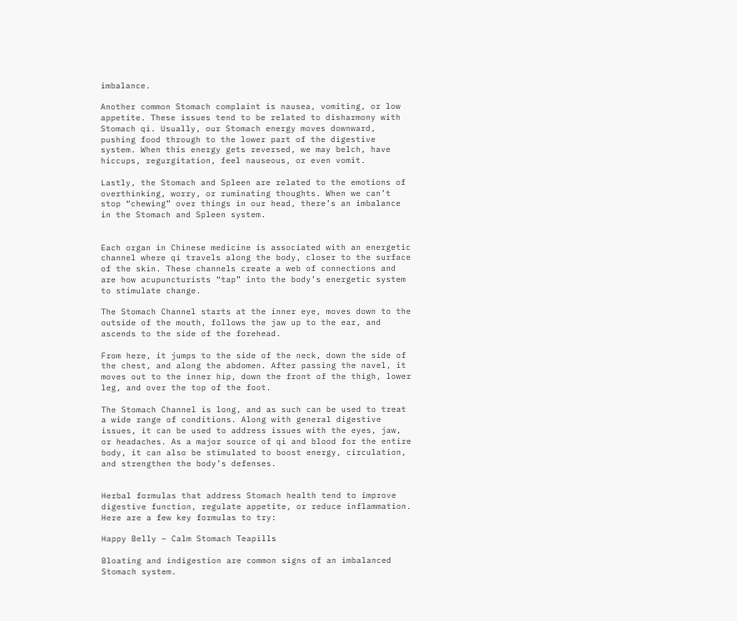imbalance.

Another common Stomach complaint is nausea, vomiting, or low appetite. These issues tend to be related to disharmony with Stomach qi. Usually, our Stomach energy moves downward, pushing food through to the lower part of the digestive system. When this energy gets reversed, we may belch, have hiccups, regurgitation, feel nauseous, or even vomit.

Lastly, the Stomach and Spleen are related to the emotions of overthinking, worry, or ruminating thoughts. When we can’t stop “chewing” over things in our head, there’s an imbalance in the Stomach and Spleen system.


Each organ in Chinese medicine is associated with an energetic channel where qi travels along the body, closer to the surface of the skin. These channels create a web of connections and are how acupuncturists “tap” into the body’s energetic system to stimulate change.

The Stomach Channel starts at the inner eye, moves down to the outside of the mouth, follows the jaw up to the ear, and ascends to the side of the forehead.

From here, it jumps to the side of the neck, down the side of the chest, and along the abdomen. After passing the navel, it moves out to the inner hip, down the front of the thigh, lower leg, and over the top of the foot.

The Stomach Channel is long, and as such can be used to treat a wide range of conditions. Along with general digestive issues, it can be used to address issues with the eyes, jaw, or headaches. As a major source of qi and blood for the entire body, it can also be stimulated to boost energy, circulation, and strengthen the body’s defenses.


Herbal formulas that address Stomach health tend to improve digestive function, regulate appetite, or reduce inflammation. Here are a few key formulas to try:

Happy Belly – Calm Stomach Teapills

Bloating and indigestion are common signs of an imbalanced Stomach system.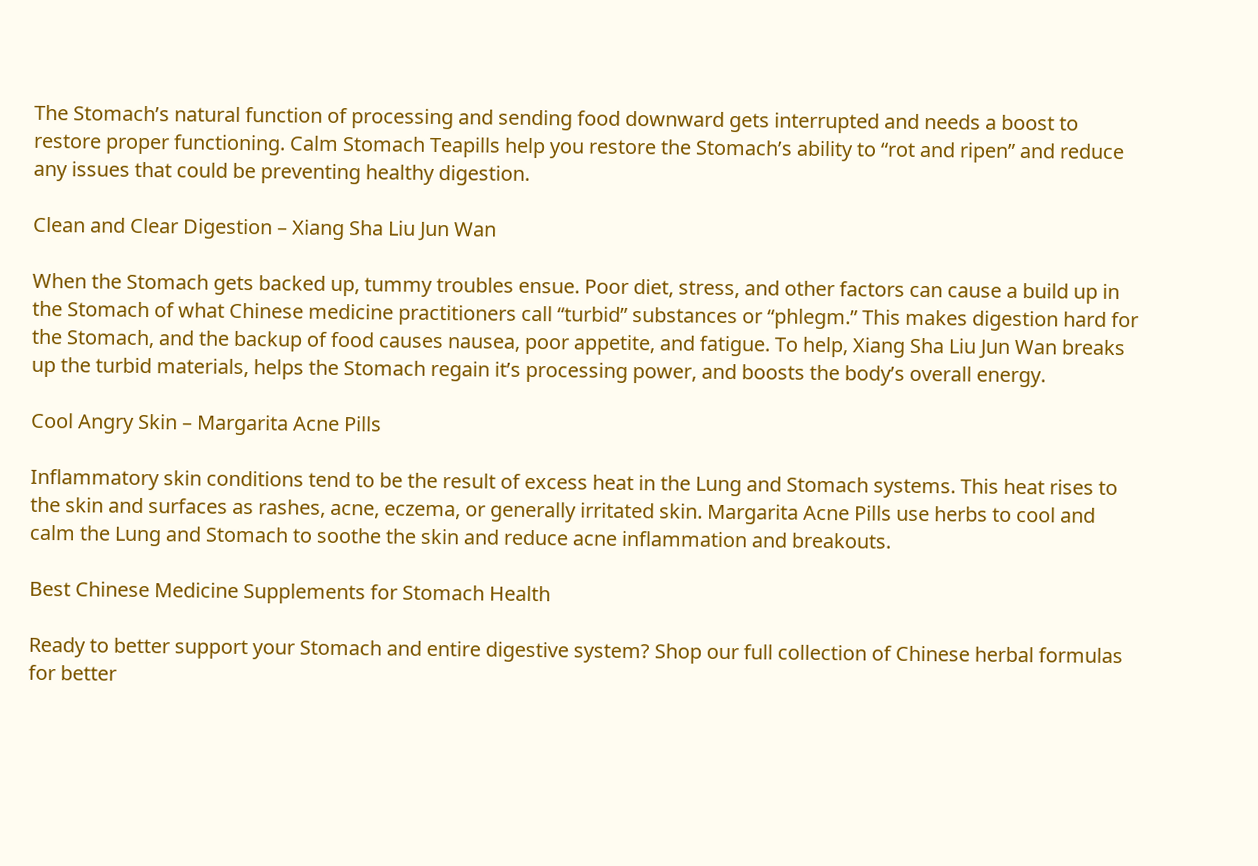The Stomach’s natural function of processing and sending food downward gets interrupted and needs a boost to restore proper functioning. Calm Stomach Teapills help you restore the Stomach’s ability to “rot and ripen” and reduce any issues that could be preventing healthy digestion.

Clean and Clear Digestion – Xiang Sha Liu Jun Wan

When the Stomach gets backed up, tummy troubles ensue. Poor diet, stress, and other factors can cause a build up in the Stomach of what Chinese medicine practitioners call “turbid” substances or “phlegm.” This makes digestion hard for the Stomach, and the backup of food causes nausea, poor appetite, and fatigue. To help, Xiang Sha Liu Jun Wan breaks up the turbid materials, helps the Stomach regain it’s processing power, and boosts the body’s overall energy.

Cool Angry Skin – Margarita Acne Pills

Inflammatory skin conditions tend to be the result of excess heat in the Lung and Stomach systems. This heat rises to the skin and surfaces as rashes, acne, eczema, or generally irritated skin. Margarita Acne Pills use herbs to cool and calm the Lung and Stomach to soothe the skin and reduce acne inflammation and breakouts.

Best Chinese Medicine Supplements for Stomach Health

Ready to better support your Stomach and entire digestive system? Shop our full collection of Chinese herbal formulas for better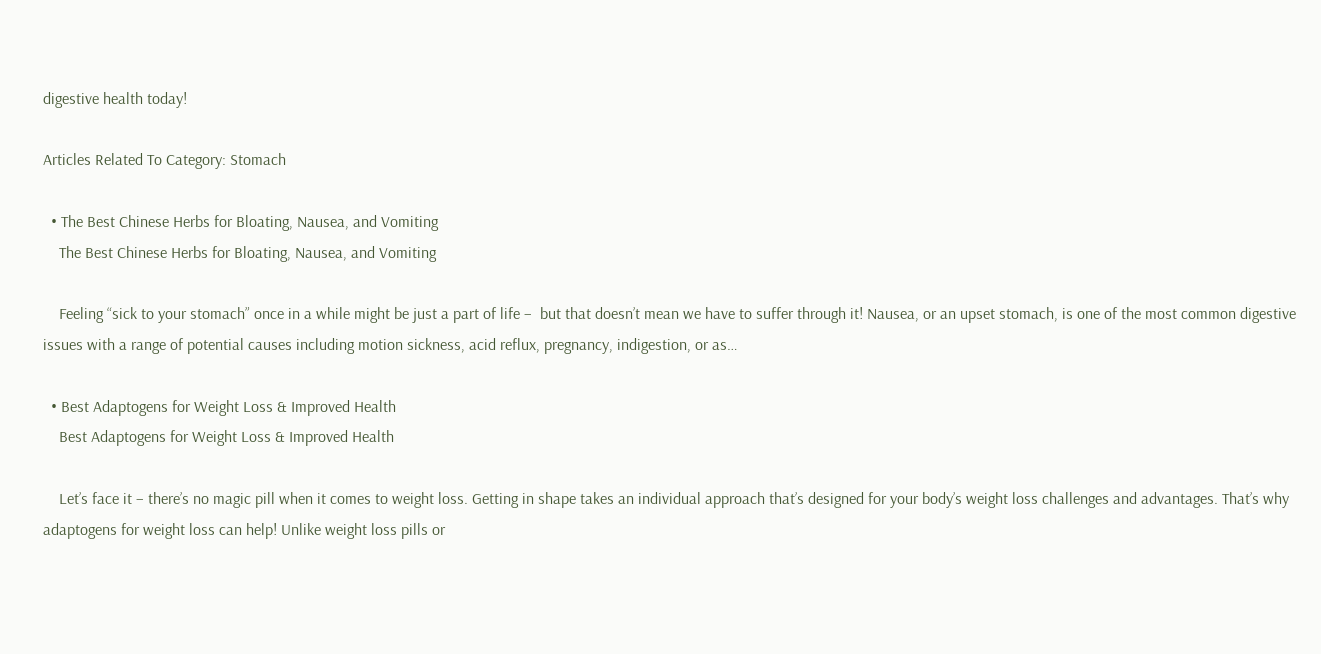digestive health today!

Articles Related To Category: Stomach

  • The Best Chinese Herbs for Bloating, Nausea, and Vomiting
    The Best Chinese Herbs for Bloating, Nausea, and Vomiting

    Feeling “sick to your stomach” once in a while might be just a part of life –  but that doesn’t mean we have to suffer through it! Nausea, or an upset stomach, is one of the most common digestive issues with a range of potential causes including motion sickness, acid reflux, pregnancy, indigestion, or as…

  • Best Adaptogens for Weight Loss & Improved Health
    Best Adaptogens for Weight Loss & Improved Health

    Let’s face it – there’s no magic pill when it comes to weight loss. Getting in shape takes an individual approach that’s designed for your body’s weight loss challenges and advantages. That’s why adaptogens for weight loss can help! Unlike weight loss pills or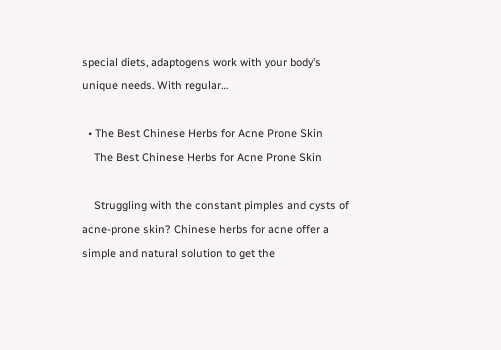special diets, adaptogens work with your body’s unique needs. With regular…

  • The Best Chinese Herbs for Acne Prone Skin
    The Best Chinese Herbs for Acne Prone Skin

    Struggling with the constant pimples and cysts of acne-prone skin? Chinese herbs for acne offer a simple and natural solution to get the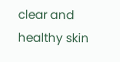clear and healthy skin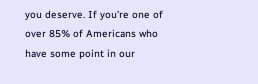you deserve. If you’re one of over 85% of Americans who have some point in our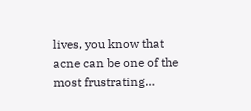lives, you know that acne can be one of the most frustrating…